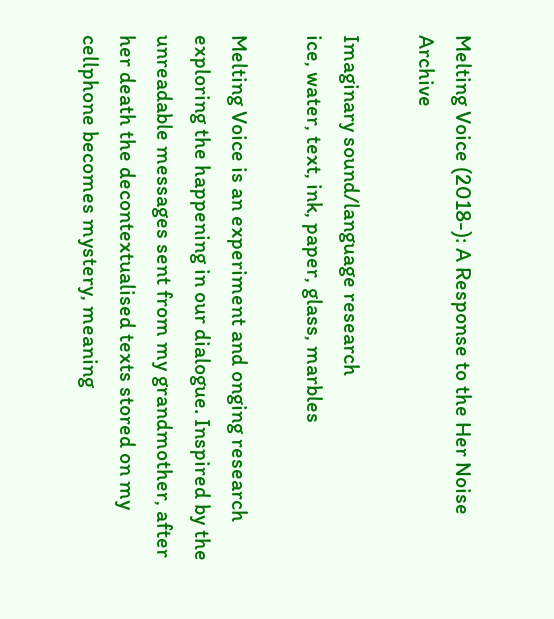Melting Voice (2018-): A Response to the Her Noise Archive

Imaginary sound/language research
ice, water, text, ink, paper, glass, marbles

Melting Voice is an experiment and onging research exploring the happening in our dialogue. Inspired by the unreadable messages sent from my grandmother, after her death the decontextualised texts stored on my cellphone becomes mystery, meaning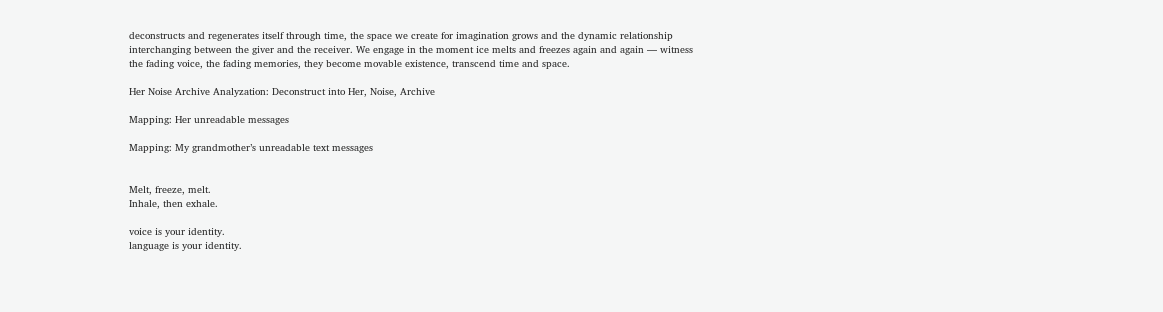deconstructs and regenerates itself through time, the space we create for imagination grows and the dynamic relationship interchanging between the giver and the receiver. We engage in the moment ice melts and freezes again and again — witness the fading voice, the fading memories, they become movable existence, transcend time and space.

Her Noise Archive Analyzation: Deconstruct into Her, Noise, Archive

Mapping: Her unreadable messages

Mapping: My grandmother’s unreadable text messages


Melt, freeze, melt.
Inhale, then exhale.

voice is your identity.
language is your identity.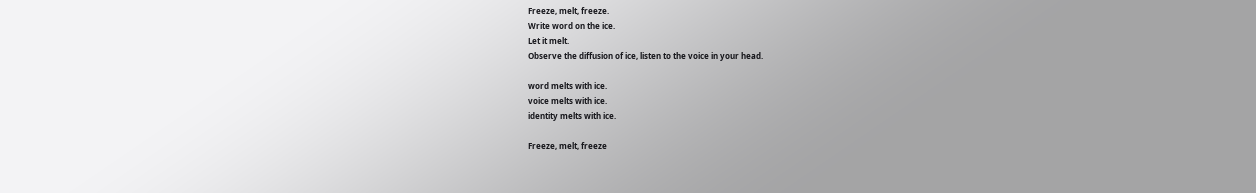Freeze, melt, freeze.
Write word on the ice.
Let it melt.
Observe the diffusion of ice, listen to the voice in your head.

word melts with ice.
voice melts with ice.
identity melts with ice.

Freeze, melt, freeze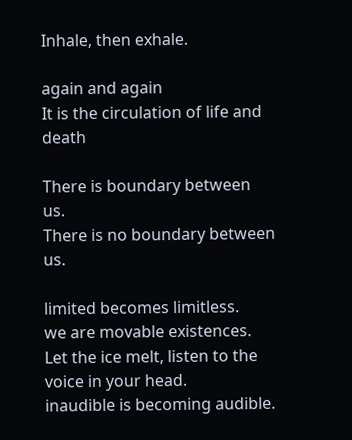Inhale, then exhale.

again and again
It is the circulation of life and death

There is boundary between us.
There is no boundary between us.

limited becomes limitless.
we are movable existences.
Let the ice melt, listen to the voice in your head.
inaudible is becoming audible.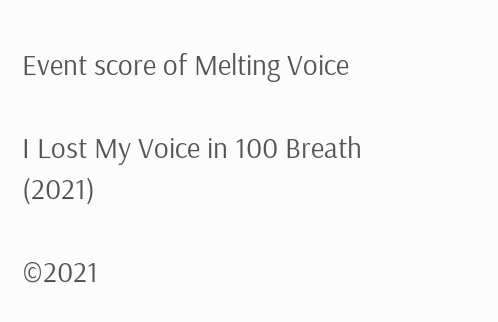Event score of Melting Voice

I Lost My Voice in 100 Breath (2021)

©2021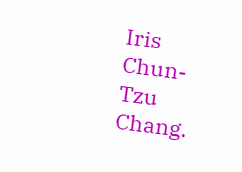Iris Chun-Tzu Chang.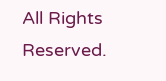All Rights Reserved.